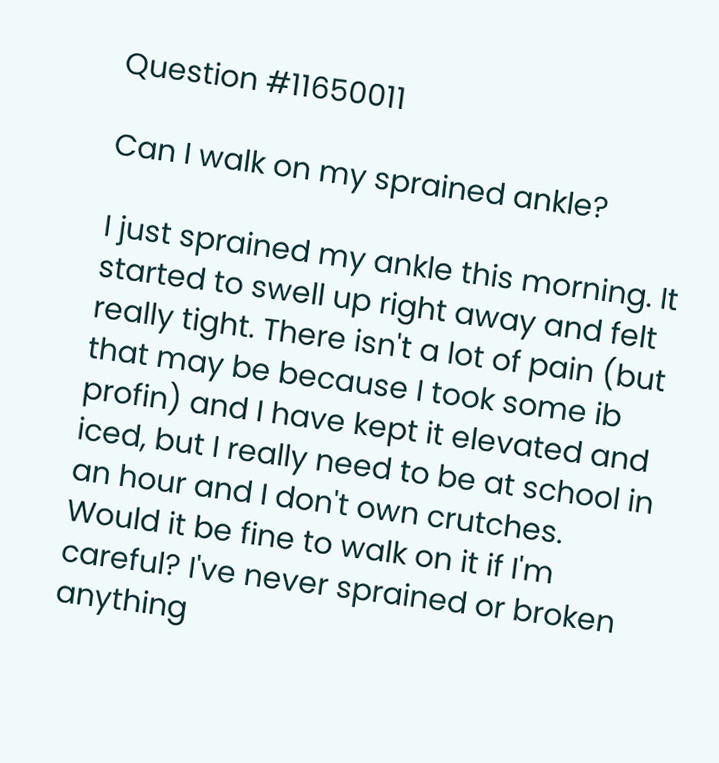Question #11650011

Can I walk on my sprained ankle?

I just sprained my ankle this morning. It started to swell up right away and felt really tight. There isn't a lot of pain (but that may be because I took some ib profin) and I have kept it elevated and iced, but I really need to be at school in an hour and I don't own crutches. Would it be fine to walk on it if I'm careful? I've never sprained or broken anything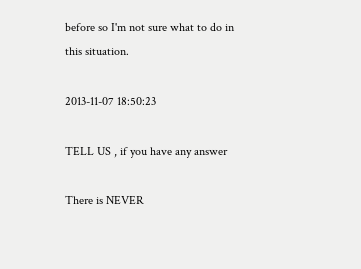before so I'm not sure what to do in this situation.

2013-11-07 18:50:23

TELL US , if you have any answer

There is NEVER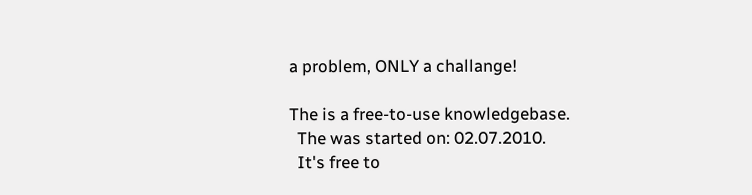a problem, ONLY a challange!

The is a free-to-use knowledgebase.
  The was started on: 02.07.2010.
  It's free to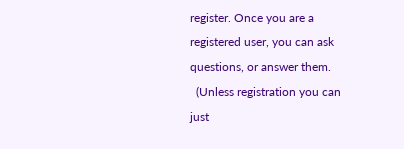register. Once you are a registered user, you can ask questions, or answer them.
  (Unless registration you can just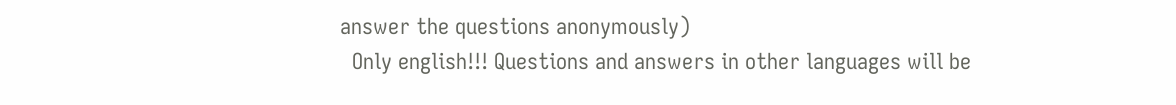answer the questions anonymously)
  Only english!!! Questions and answers in other languages will be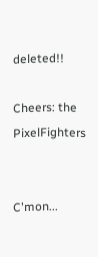deleted!!

Cheers: the PixelFighters


C'mon...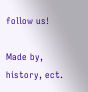follow us!

Made by, history, ect.